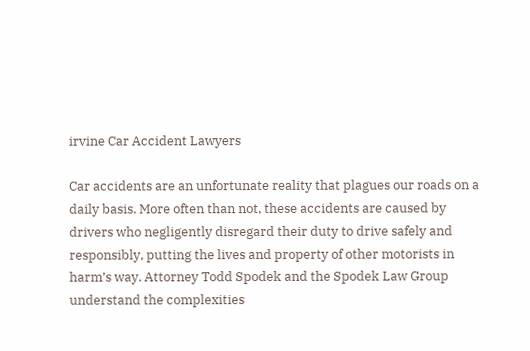irvine Car Accident Lawyers

Car accidents are an unfortunate reality that plagues our roads on a daily basis. More often than not, these accidents are caused by drivers who negligently disregard their duty to drive safely and responsibly, putting the lives and property of other motorists in harm’s way. Attorney Todd Spodek and the Spodek Law Group understand the complexities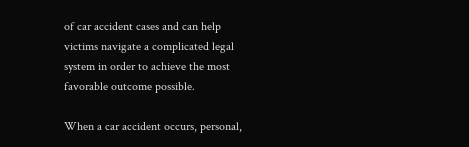of car accident cases and can help victims navigate a complicated legal system in order to achieve the most favorable outcome possible.

When a car accident occurs, personal,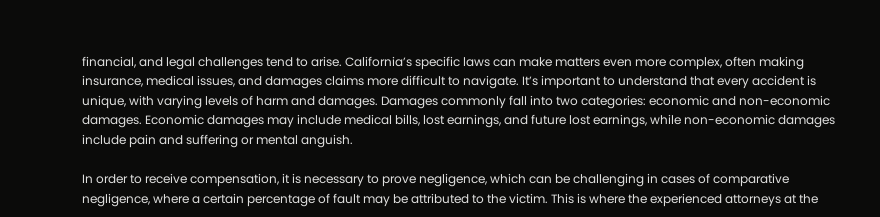financial, and legal challenges tend to arise. California’s specific laws can make matters even more complex, often making insurance, medical issues, and damages claims more difficult to navigate. It’s important to understand that every accident is unique, with varying levels of harm and damages. Damages commonly fall into two categories: economic and non-economic damages. Economic damages may include medical bills, lost earnings, and future lost earnings, while non-economic damages include pain and suffering or mental anguish.

In order to receive compensation, it is necessary to prove negligence, which can be challenging in cases of comparative negligence, where a certain percentage of fault may be attributed to the victim. This is where the experienced attorneys at the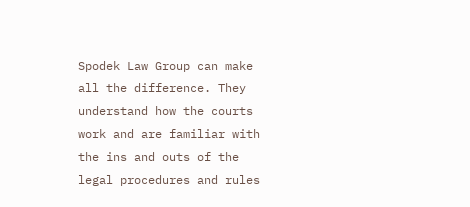Spodek Law Group can make all the difference. They understand how the courts work and are familiar with the ins and outs of the legal procedures and rules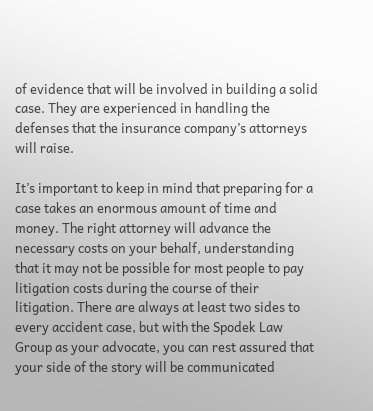of evidence that will be involved in building a solid case. They are experienced in handling the defenses that the insurance company’s attorneys will raise.

It’s important to keep in mind that preparing for a case takes an enormous amount of time and money. The right attorney will advance the necessary costs on your behalf, understanding that it may not be possible for most people to pay litigation costs during the course of their litigation. There are always at least two sides to every accident case, but with the Spodek Law Group as your advocate, you can rest assured that your side of the story will be communicated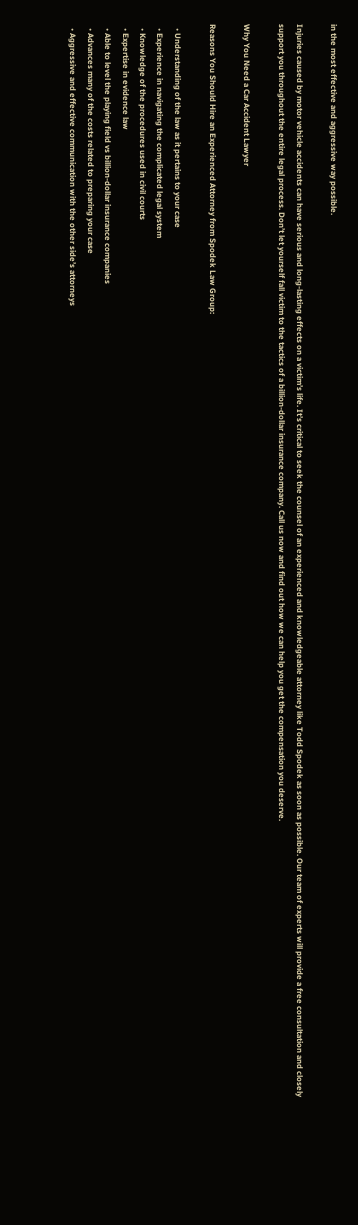in the most effective and aggressive way possible.

Injuries caused by motor vehicle accidents can have serious and long-lasting effects on a victim’s life. It’s critical to seek the counsel of an experienced and knowledgeable attorney like Todd Spodek as soon as possible. Our team of experts will provide a free consultation and closely support you throughout the entire legal process. Don’t let yourself fall victim to the tactics of a billion-dollar insurance company. Call us now and find out how we can help you get the compensation you deserve.

Why You Need a Car Accident Lawyer

Reasons You Should Hire an Experienced Attorney from Spodek Law Group:

  • Understanding of the law as it pertains to your case
  • Experience in navigating the complicated legal system
  • Knowledge of the procedures used in civil courts
  • Expertise in evidence law
  • Able to level the playing field vs billion-dollar insurance companies
  • Advances many of the costs related to preparing your case
  • Aggressive and effective communication with the other side’s attorneys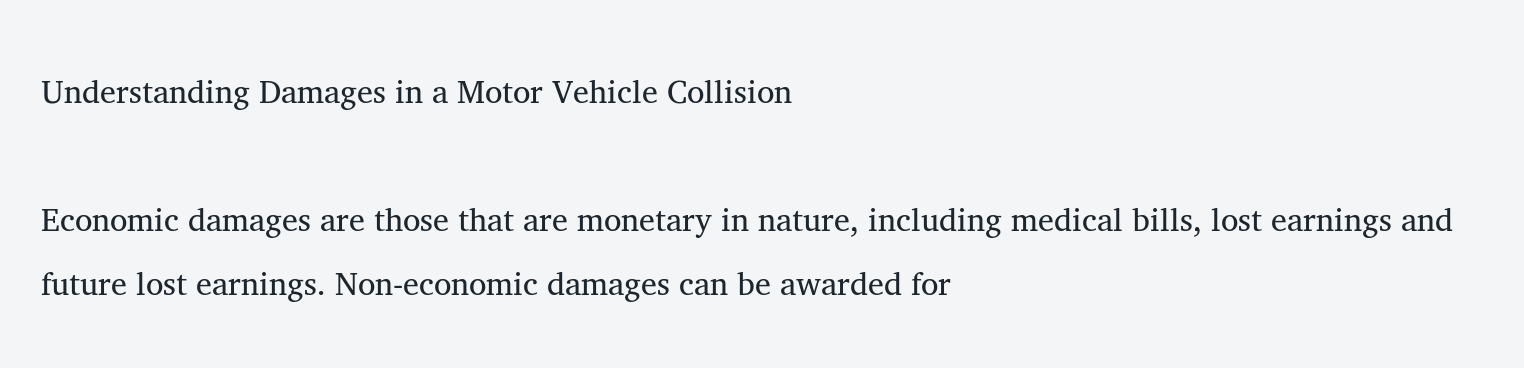Understanding Damages in a Motor Vehicle Collision

Economic damages are those that are monetary in nature, including medical bills, lost earnings and future lost earnings. Non-economic damages can be awarded for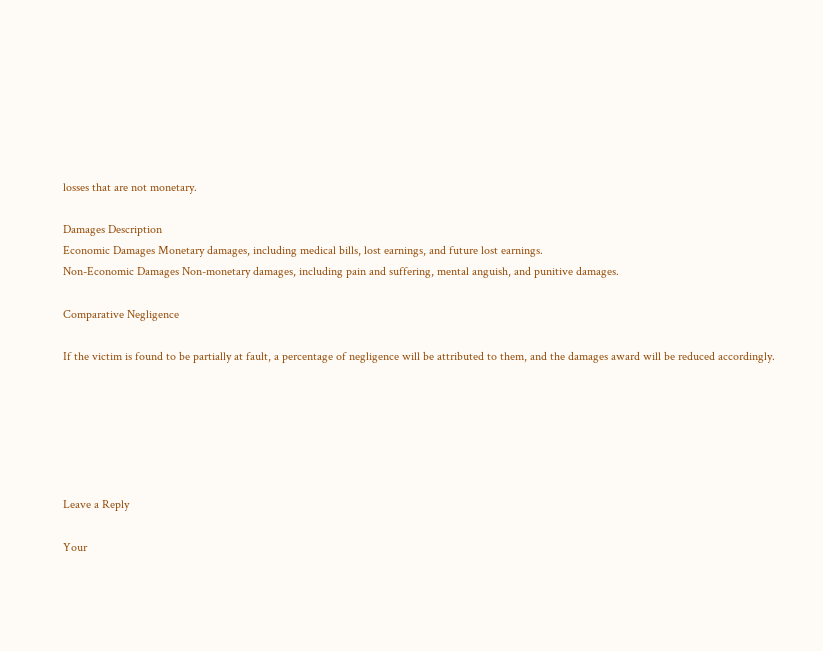losses that are not monetary.

Damages Description
Economic Damages Monetary damages, including medical bills, lost earnings, and future lost earnings.
Non-Economic Damages Non-monetary damages, including pain and suffering, mental anguish, and punitive damages.

Comparative Negligence

If the victim is found to be partially at fault, a percentage of negligence will be attributed to them, and the damages award will be reduced accordingly.






Leave a Reply

Your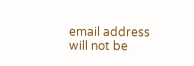email address will not be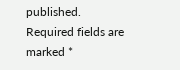published. Required fields are marked *